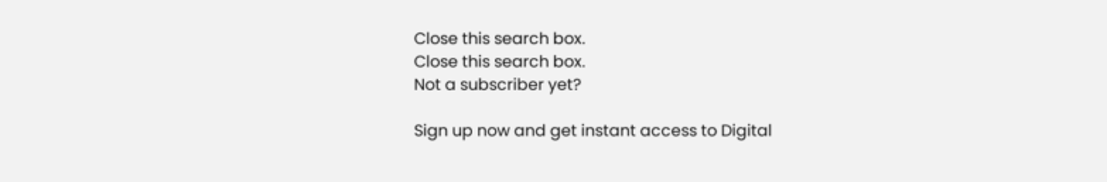Close this search box.
Close this search box.
Not a subscriber yet?

Sign up now and get instant access to Digital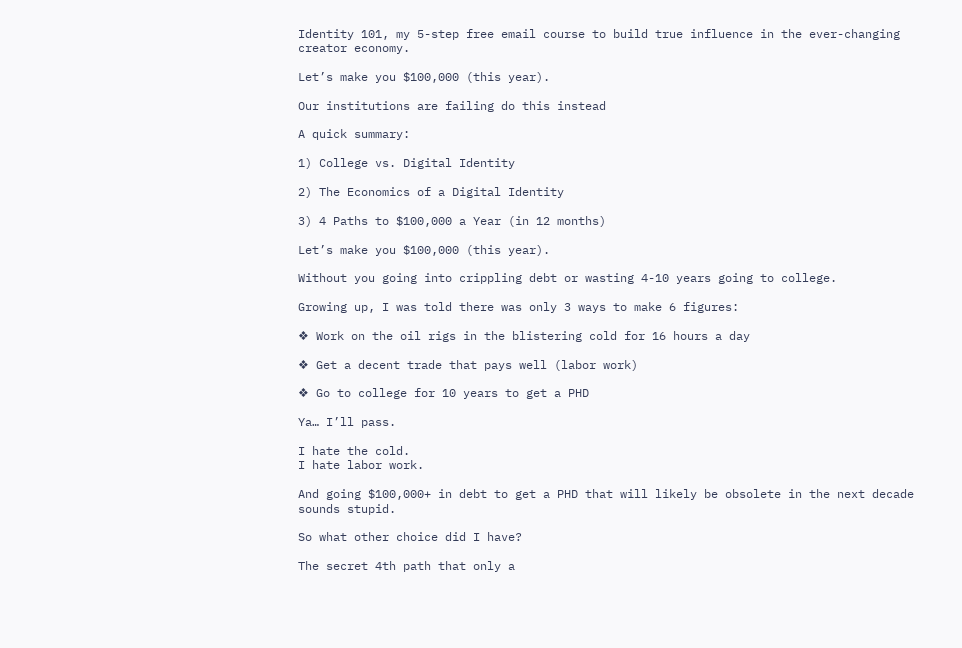Identity 101, my 5-step free email course to build true influence in the ever-changing creator economy.

Let’s make you $100,000 (this year).

Our institutions are failing do this instead

A quick summary:

1) College vs. Digital Identity

2) The Economics of a Digital Identity

3) 4 Paths to $100,000 a Year (in 12 months)

Let’s make you $100,000 (this year).

Without you going into crippling debt or wasting 4-10 years going to college.

Growing up, I was told there was only 3 ways to make 6 figures:

❖ Work on the oil rigs in the blistering cold for 16 hours a day

❖ Get a decent trade that pays well (labor work)

❖ Go to college for 10 years to get a PHD

Ya… I’ll pass.

I hate the cold.
I hate labor work.

And going $100,000+ in debt to get a PHD that will likely be obsolete in the next decade sounds stupid.

So what other choice did I have?

The secret 4th path that only a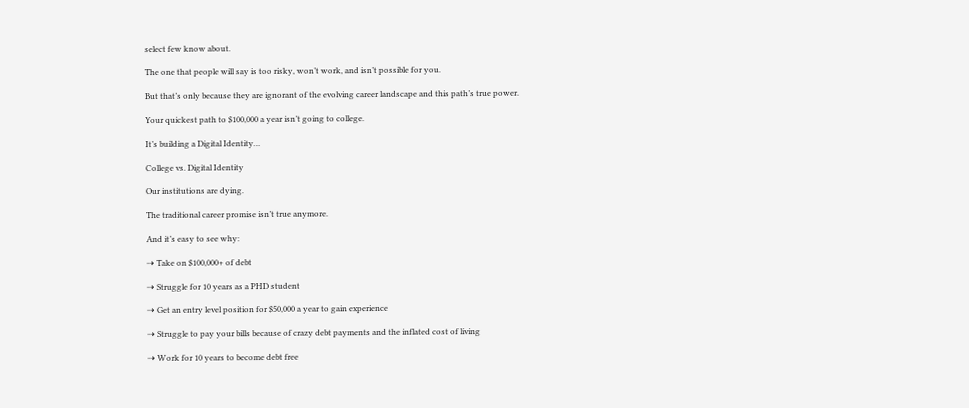select few know about.

The one that people will say is too risky, won’t work, and isn’t possible for you.

But that’s only because they are ignorant of the evolving career landscape and this path’s true power.

Your quickest path to $100,000 a year isn’t going to college.

It’s building a Digital Identity…

College vs. Digital Identity

Our institutions are dying.

The traditional career promise isn’t true anymore.

And it’s easy to see why:

⇢ Take on $100,000+ of debt

⇢ Struggle for 10 years as a PHD student

⇢ Get an entry level position for $50,000 a year to gain experience

⇢ Struggle to pay your bills because of crazy debt payments and the inflated cost of living

⇢ Work for 10 years to become debt free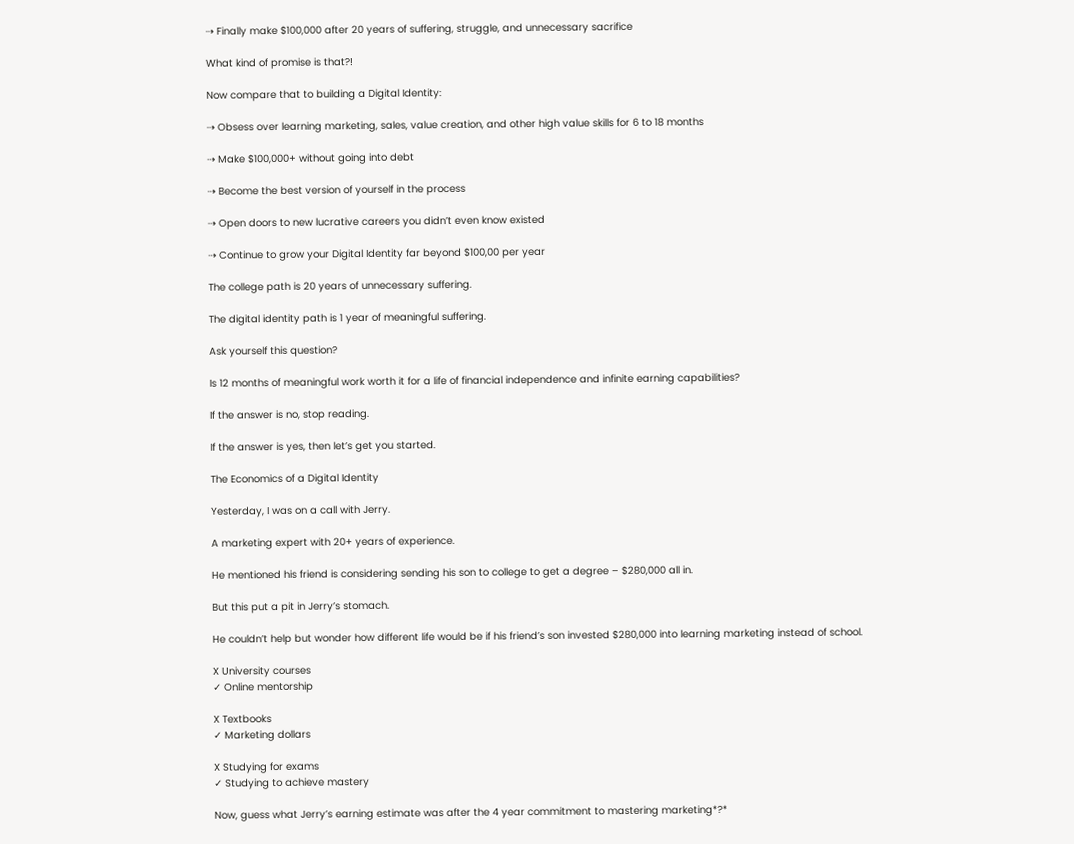⇢ Finally make $100,000 after 20 years of suffering, struggle, and unnecessary sacrifice

What kind of promise is that?!

Now compare that to building a Digital Identity:

⇢ Obsess over learning marketing, sales, value creation, and other high value skills for 6 to 18 months

⇢ Make $100,000+ without going into debt

⇢ Become the best version of yourself in the process

⇢ Open doors to new lucrative careers you didn’t even know existed

⇢ Continue to grow your Digital Identity far beyond $100,00 per year

The college path is 20 years of unnecessary suffering.

The digital identity path is 1 year of meaningful suffering.

Ask yourself this question?

Is 12 months of meaningful work worth it for a life of financial independence and infinite earning capabilities?

If the answer is no, stop reading.

If the answer is yes, then let’s get you started.

The Economics of a Digital Identity

Yesterday, I was on a call with Jerry.

A marketing expert with 20+ years of experience.

He mentioned his friend is considering sending his son to college to get a degree – $280,000 all in.

But this put a pit in Jerry’s stomach.

He couldn’t help but wonder how different life would be if his friend’s son invested $280,000 into learning marketing instead of school.

X University courses
✓ Online mentorship

X Textbooks
✓ Marketing dollars

X Studying for exams
✓ Studying to achieve mastery

Now, guess what Jerry’s earning estimate was after the 4 year commitment to mastering marketing*?*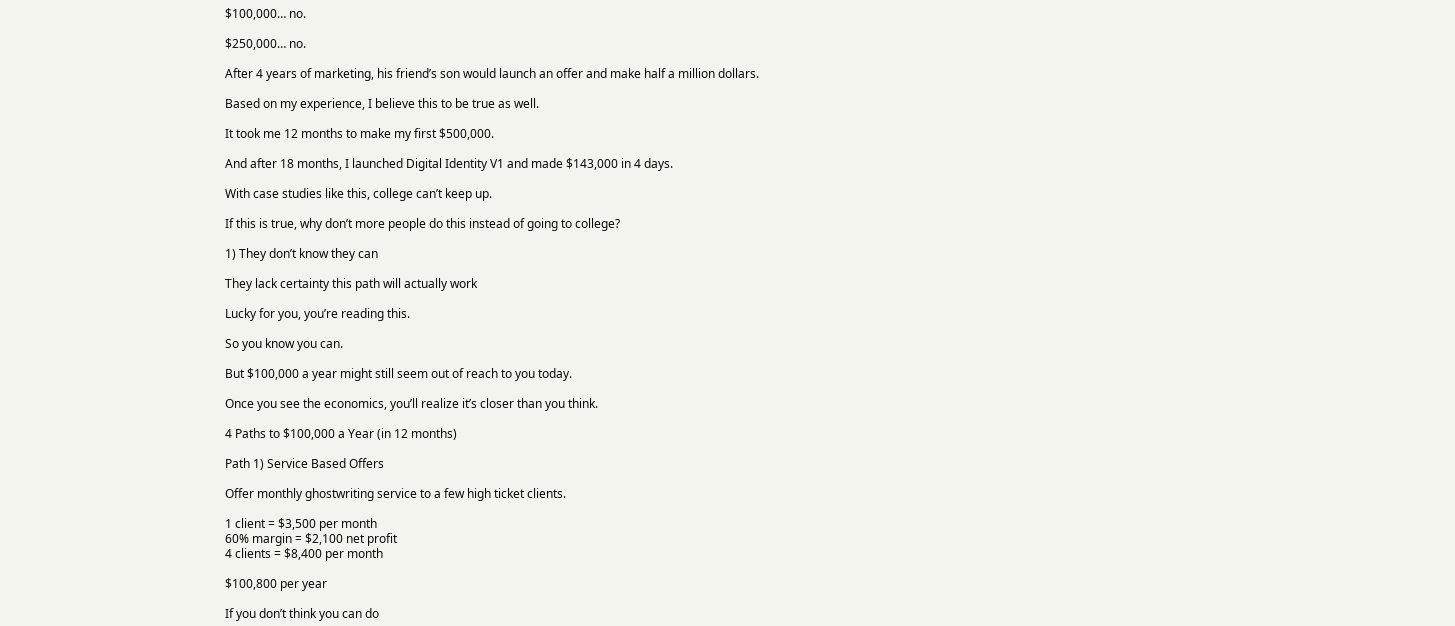$100,000… no.

$250,000… no.

After 4 years of marketing, his friend’s son would launch an offer and make half a million dollars.

Based on my experience, I believe this to be true as well.

It took me 12 months to make my first $500,000.

And after 18 months, I launched Digital Identity V1 and made $143,000 in 4 days.

With case studies like this, college can’t keep up.

If this is true, why don’t more people do this instead of going to college?

1) They don’t know they can

They lack certainty this path will actually work

Lucky for you, you’re reading this.

So you know you can.

But $100,000 a year might still seem out of reach to you today.

Once you see the economics, you’ll realize it’s closer than you think.

4 Paths to $100,000 a Year (in 12 months)

Path 1) Service Based Offers

Offer monthly ghostwriting service to a few high ticket clients.

1 client = $3,500 per month
60% margin = $2,100 net profit
4 clients = $8,400 per month

$100,800 per year

If you don’t think you can do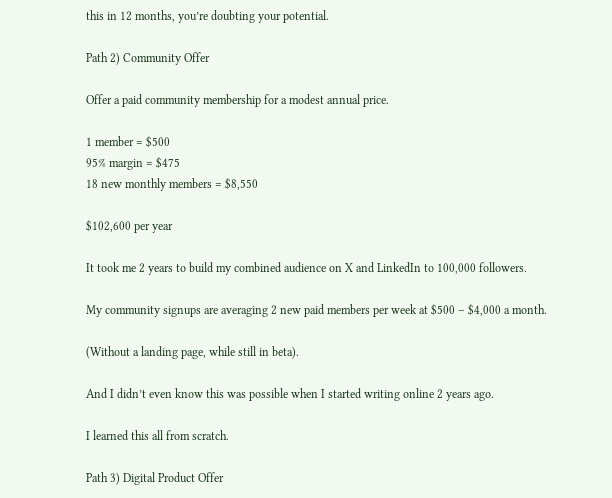this in 12 months, you’re doubting your potential.

Path 2) Community Offer

Offer a paid community membership for a modest annual price.

1 member = $500
95% margin = $475
18 new monthly members = $8,550

$102,600 per year

It took me 2 years to build my combined audience on X and LinkedIn to 100,000 followers.

My community signups are averaging 2 new paid members per week at $500 – $4,000 a month.

(Without a landing page, while still in beta).

And I didn’t even know this was possible when I started writing online 2 years ago.

I learned this all from scratch.

Path 3) Digital Product Offer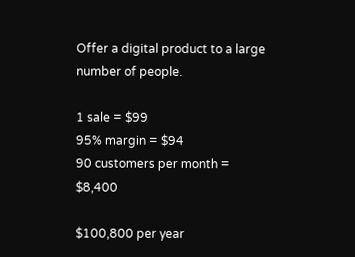Offer a digital product to a large number of people.

1 sale = $99
95% margin = $94
90 customers per month = $8,400

$100,800 per year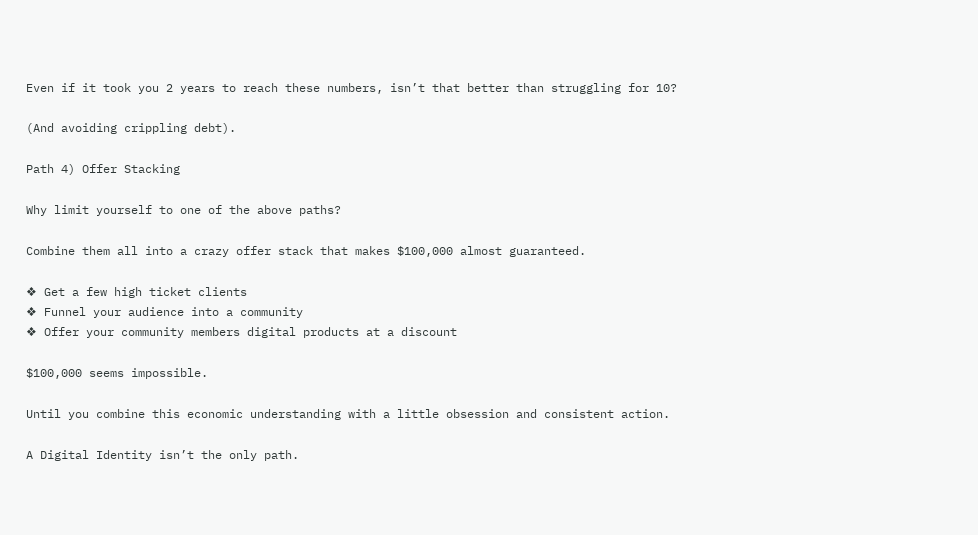Even if it took you 2 years to reach these numbers, isn’t that better than struggling for 10?

(And avoiding crippling debt).

Path 4) Offer Stacking

Why limit yourself to one of the above paths?

Combine them all into a crazy offer stack that makes $100,000 almost guaranteed.

❖ Get a few high ticket clients
❖ Funnel your audience into a community
❖ Offer your community members digital products at a discount

$100,000 seems impossible.

Until you combine this economic understanding with a little obsession and consistent action.

A Digital Identity isn’t the only path.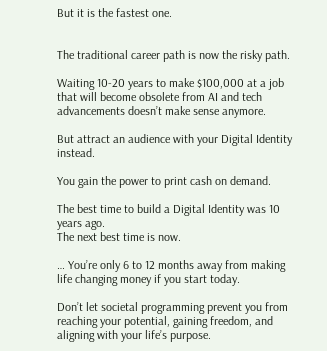But it is the fastest one.


The traditional career path is now the risky path.

Waiting 10-20 years to make $100,000 at a job that will become obsolete from AI and tech advancements doesn’t make sense anymore.

But attract an audience with your Digital Identity instead.

You gain the power to print cash on demand.

The best time to build a Digital Identity was 10 years ago.
The next best time is now.

… You’re only 6 to 12 months away from making life changing money if you start today.

Don’t let societal programming prevent you from reaching your potential, gaining freedom, and aligning with your life’s purpose.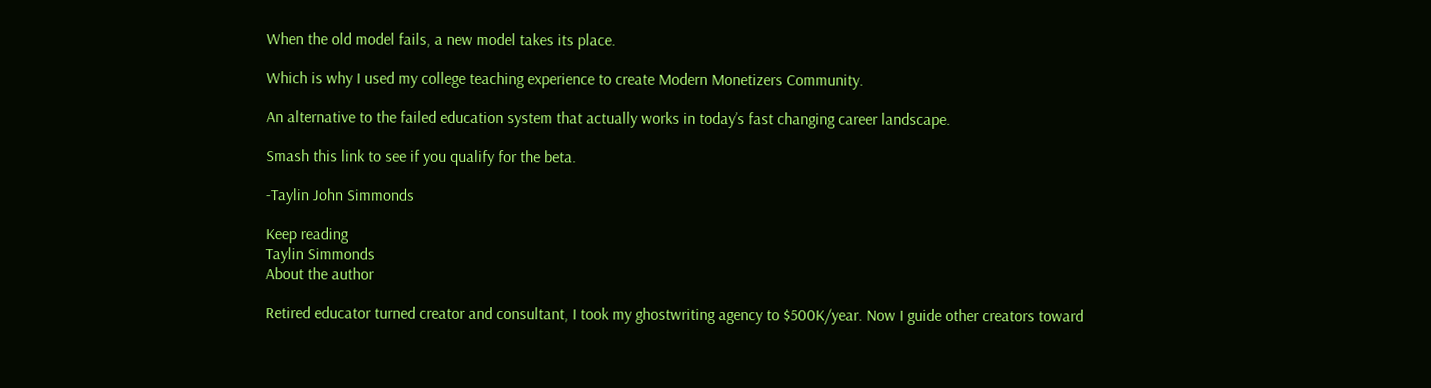When the old model fails, a new model takes its place.

Which is why I used my college teaching experience to create Modern Monetizers Community.

An alternative to the failed education system that actually works in today’s fast changing career landscape.

Smash this link to see if you qualify for the beta.

-Taylin John Simmonds

Keep reading
Taylin Simmonds
About the author

Retired educator turned creator and consultant, I took my ghostwriting agency to $500K/year. Now I guide other creators toward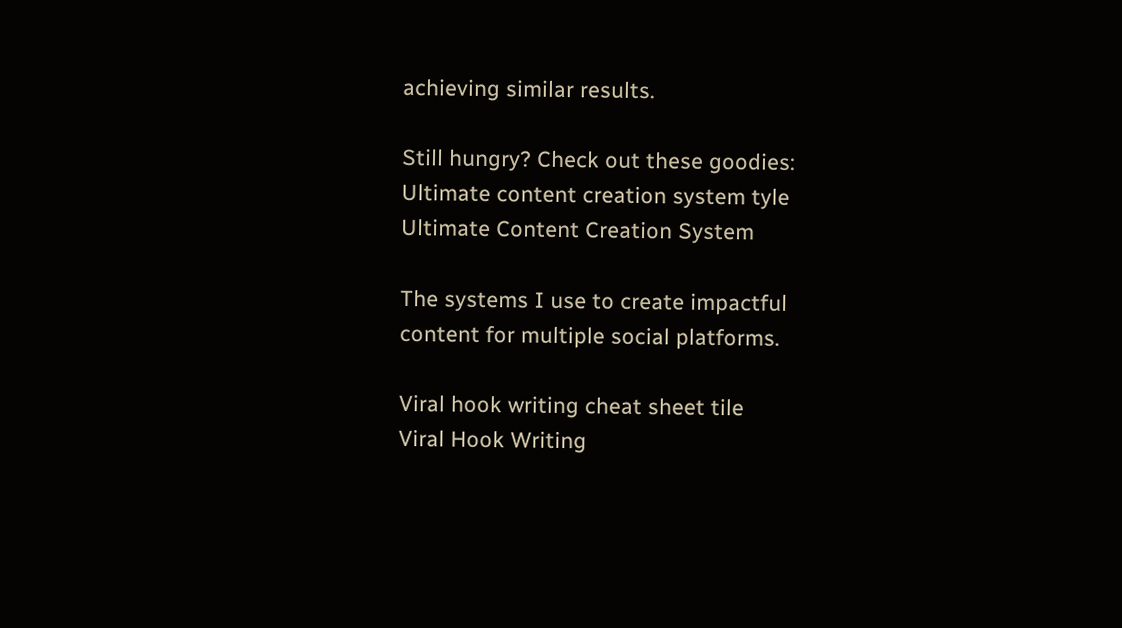achieving similar results.

Still hungry? Check out these goodies:
Ultimate content creation system tyle
Ultimate Content Creation System

The systems I use to create impactful content for multiple social platforms.

Viral hook writing cheat sheet tile
Viral Hook Writing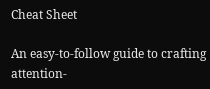Cheat Sheet

An easy-to-follow guide to crafting attention-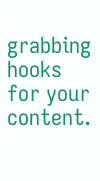grabbing hooks for your content.